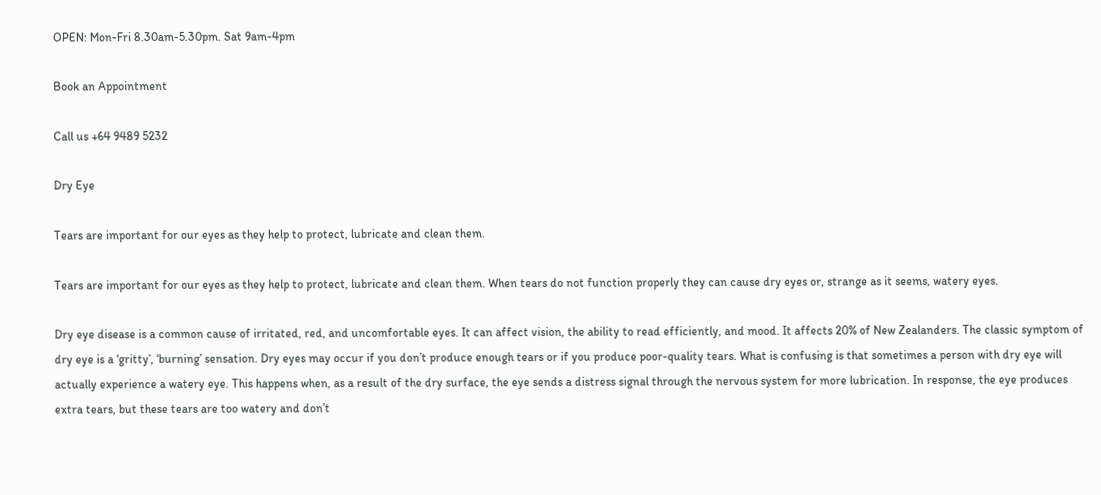OPEN: Mon-Fri 8.30am-5.30pm. Sat 9am-4pm

Book an Appointment

Call us +64 9489 5232

Dry Eye

Tears are important for our eyes as they help to protect, lubricate and clean them.

Tears are important for our eyes as they help to protect, lubricate and clean them. When tears do not function properly they can cause dry eyes or, strange as it seems, watery eyes.

Dry eye disease is a common cause of irritated, red, and uncomfortable eyes. It can affect vision, the ability to read efficiently, and mood. It affects 20% of New Zealanders. The classic symptom of dry eye is a ‘gritty’, ‘burning’ sensation. Dry eyes may occur if you don’t produce enough tears or if you produce poor-quality tears. What is confusing is that sometimes a person with dry eye will actually experience a watery eye. This happens when, as a result of the dry surface, the eye sends a distress signal through the nervous system for more lubrication. In response, the eye produces extra tears, but these tears are too watery and don’t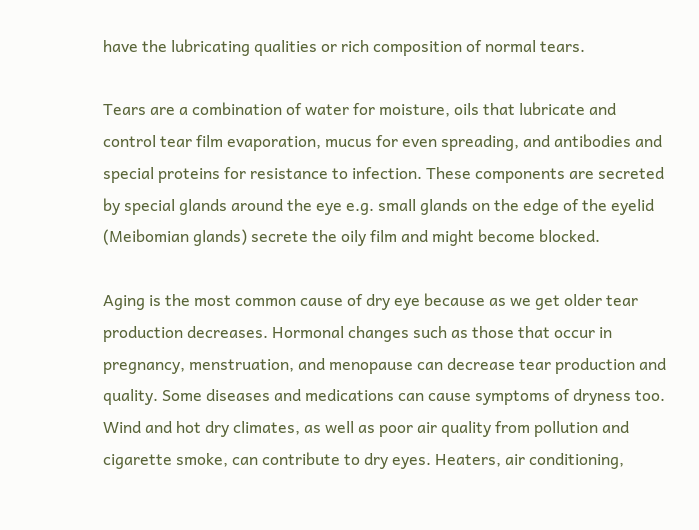have the lubricating qualities or rich composition of normal tears.

Tears are a combination of water for moisture, oils that lubricate and control tear film evaporation, mucus for even spreading, and antibodies and special proteins for resistance to infection. These components are secreted by special glands around the eye e.g. small glands on the edge of the eyelid (Meibomian glands) secrete the oily film and might become blocked.

Aging is the most common cause of dry eye because as we get older tear production decreases. Hormonal changes such as those that occur in pregnancy, menstruation, and menopause can decrease tear production and quality. Some diseases and medications can cause symptoms of dryness too. Wind and hot dry climates, as well as poor air quality from pollution and cigarette smoke, can contribute to dry eyes. Heaters, air conditioning,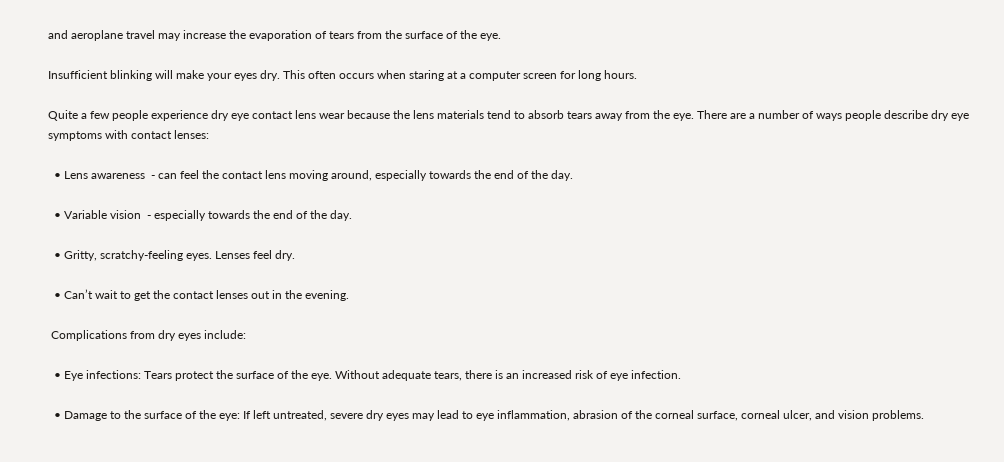and aeroplane travel may increase the evaporation of tears from the surface of the eye.

Insufficient blinking will make your eyes dry. This often occurs when staring at a computer screen for long hours.

Quite a few people experience dry eye contact lens wear because the lens materials tend to absorb tears away from the eye. There are a number of ways people describe dry eye symptoms with contact lenses:

  • Lens awareness  - can feel the contact lens moving around, especially towards the end of the day.

  • Variable vision  - especially towards the end of the day.

  • Gritty, scratchy-feeling eyes. Lenses feel dry.

  • Can’t wait to get the contact lenses out in the evening.

 Complications from dry eyes include:

  • Eye infections: Tears protect the surface of the eye. Without adequate tears, there is an increased risk of eye infection.

  • Damage to the surface of the eye: If left untreated, severe dry eyes may lead to eye inflammation, abrasion of the corneal surface, corneal ulcer, and vision problems.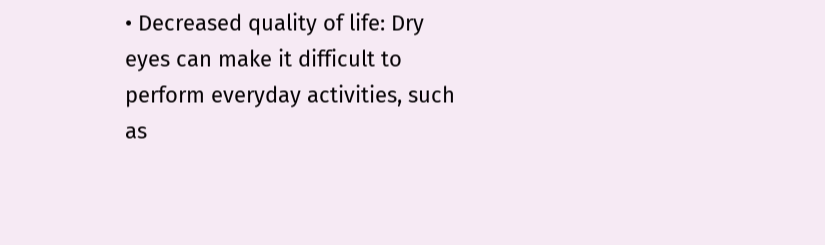• Decreased quality of life: Dry eyes can make it difficult to perform everyday activities, such as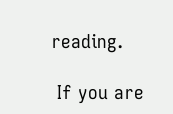reading.

 If you are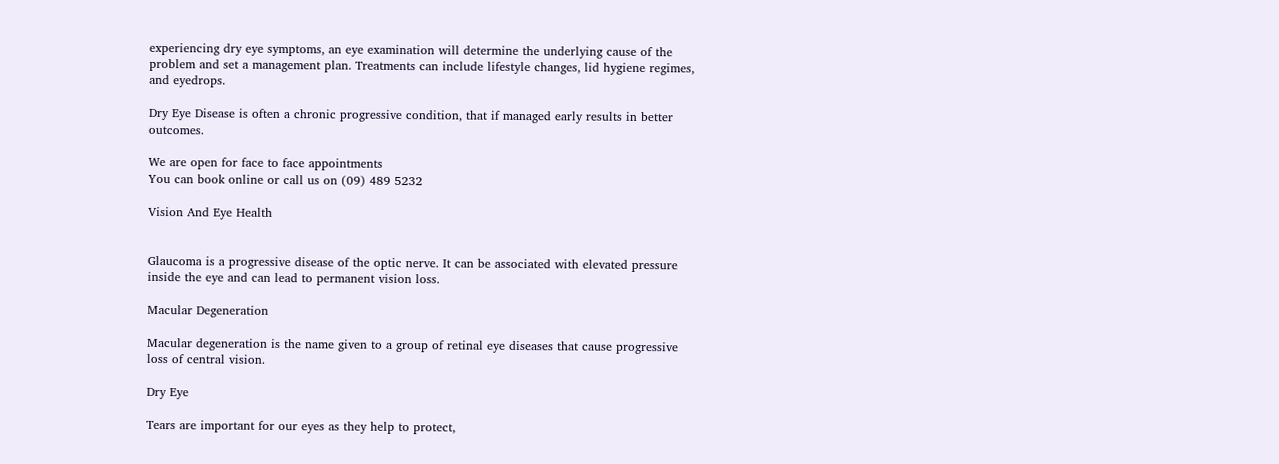experiencing dry eye symptoms, an eye examination will determine the underlying cause of the problem and set a management plan. Treatments can include lifestyle changes, lid hygiene regimes, and eyedrops.

Dry Eye Disease is often a chronic progressive condition, that if managed early results in better outcomes.

We are open for face to face appointments
You can book online or call us on (09) 489 5232

Vision And Eye Health


Glaucoma is a progressive disease of the optic nerve. It can be associated with elevated pressure inside the eye and can lead to permanent vision loss.

Macular Degeneration

Macular degeneration is the name given to a group of retinal eye diseases that cause progressive loss of central vision.

Dry Eye

Tears are important for our eyes as they help to protect,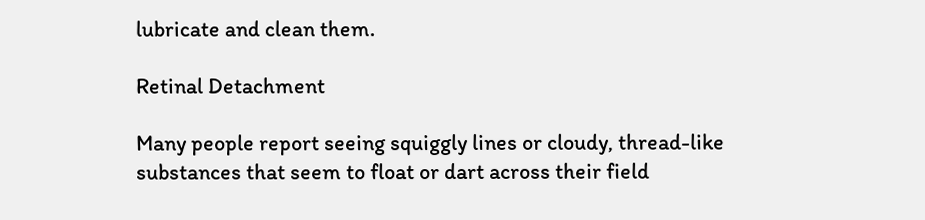lubricate and clean them.

Retinal Detachment

Many people report seeing squiggly lines or cloudy, thread-like substances that seem to float or dart across their field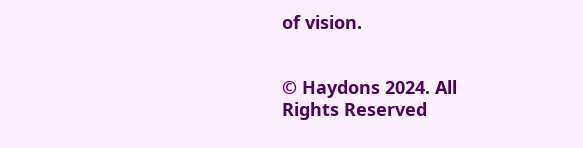of vision.


© Haydons 2024. All Rights Reserved